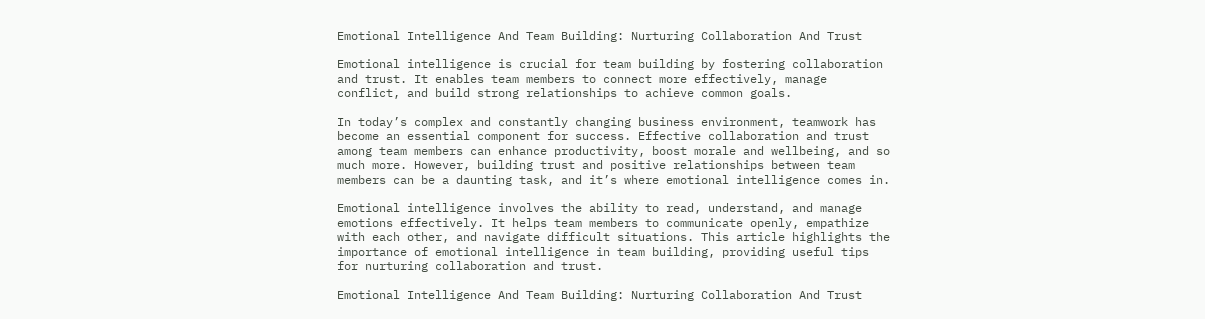Emotional Intelligence And Team Building: Nurturing Collaboration And Trust

Emotional intelligence is crucial for team building by fostering collaboration and trust. It enables team members to connect more effectively, manage conflict, and build strong relationships to achieve common goals.

In today’s complex and constantly changing business environment, teamwork has become an essential component for success. Effective collaboration and trust among team members can enhance productivity, boost morale and wellbeing, and so much more. However, building trust and positive relationships between team members can be a daunting task, and it’s where emotional intelligence comes in.

Emotional intelligence involves the ability to read, understand, and manage emotions effectively. It helps team members to communicate openly, empathize with each other, and navigate difficult situations. This article highlights the importance of emotional intelligence in team building, providing useful tips for nurturing collaboration and trust.

Emotional Intelligence And Team Building: Nurturing Collaboration And Trust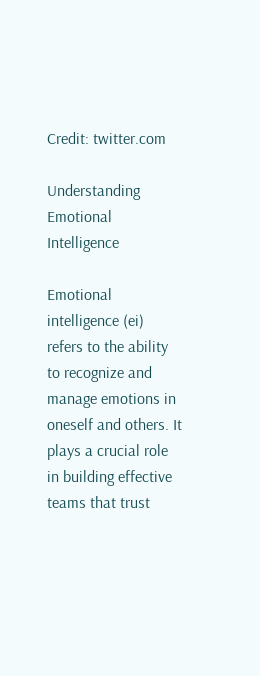Credit: twitter.com

Understanding Emotional Intelligence

Emotional intelligence (ei) refers to the ability to recognize and manage emotions in oneself and others. It plays a crucial role in building effective teams that trust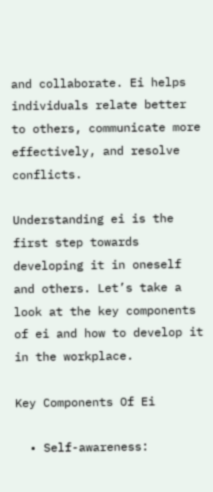and collaborate. Ei helps individuals relate better to others, communicate more effectively, and resolve conflicts.

Understanding ei is the first step towards developing it in oneself and others. Let’s take a look at the key components of ei and how to develop it in the workplace.

Key Components Of Ei

  • Self-awareness: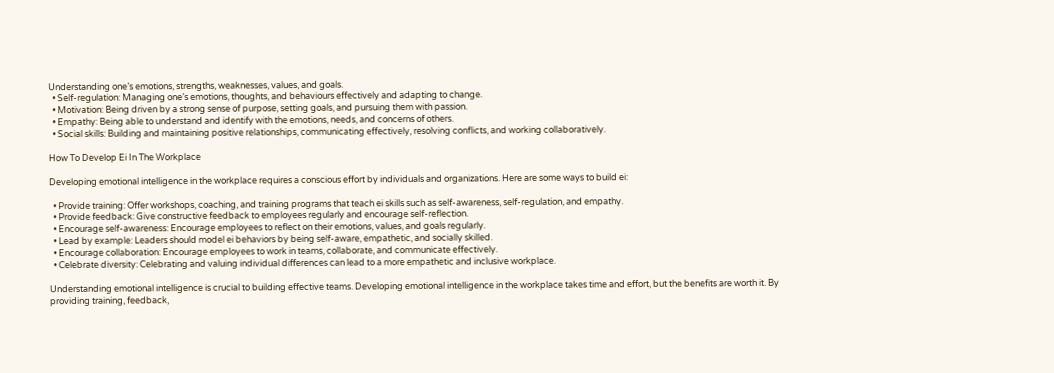Understanding one’s emotions, strengths, weaknesses, values, and goals.
  • Self-regulation: Managing one’s emotions, thoughts, and behaviours effectively and adapting to change.
  • Motivation: Being driven by a strong sense of purpose, setting goals, and pursuing them with passion.
  • Empathy: Being able to understand and identify with the emotions, needs, and concerns of others.
  • Social skills: Building and maintaining positive relationships, communicating effectively, resolving conflicts, and working collaboratively.

How To Develop Ei In The Workplace

Developing emotional intelligence in the workplace requires a conscious effort by individuals and organizations. Here are some ways to build ei:

  • Provide training: Offer workshops, coaching, and training programs that teach ei skills such as self-awareness, self-regulation, and empathy.
  • Provide feedback: Give constructive feedback to employees regularly and encourage self-reflection.
  • Encourage self-awareness: Encourage employees to reflect on their emotions, values, and goals regularly.
  • Lead by example: Leaders should model ei behaviors by being self-aware, empathetic, and socially skilled.
  • Encourage collaboration: Encourage employees to work in teams, collaborate, and communicate effectively.
  • Celebrate diversity: Celebrating and valuing individual differences can lead to a more empathetic and inclusive workplace.

Understanding emotional intelligence is crucial to building effective teams. Developing emotional intelligence in the workplace takes time and effort, but the benefits are worth it. By providing training, feedback,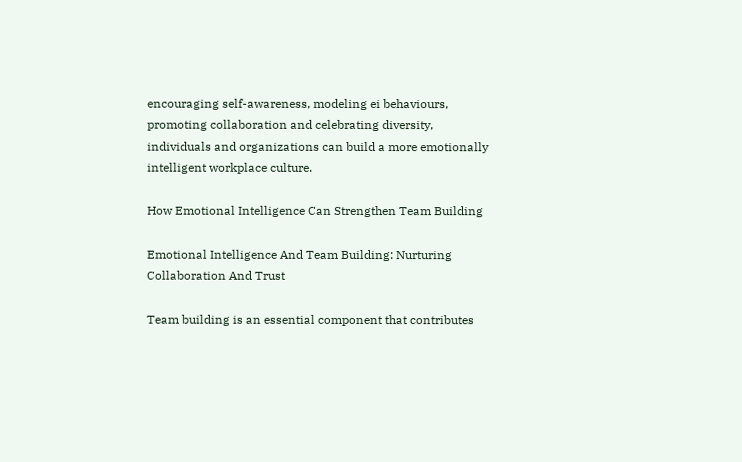encouraging self-awareness, modeling ei behaviours, promoting collaboration and celebrating diversity, individuals and organizations can build a more emotionally intelligent workplace culture.

How Emotional Intelligence Can Strengthen Team Building

Emotional Intelligence And Team Building: Nurturing Collaboration And Trust

Team building is an essential component that contributes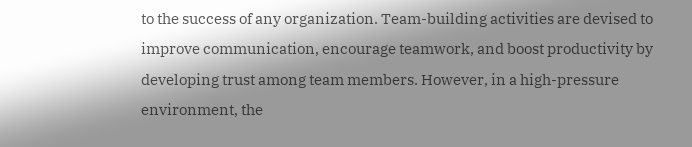to the success of any organization. Team-building activities are devised to improve communication, encourage teamwork, and boost productivity by developing trust among team members. However, in a high-pressure environment, the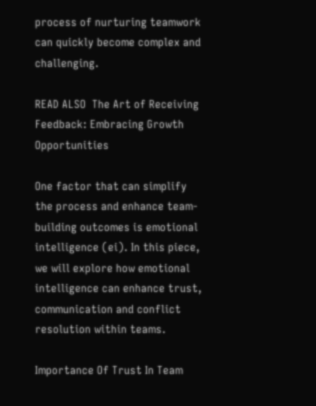process of nurturing teamwork can quickly become complex and challenging.

READ ALSO  The Art of Receiving Feedback: Embracing Growth Opportunities

One factor that can simplify the process and enhance team-building outcomes is emotional intelligence (ei). In this piece, we will explore how emotional intelligence can enhance trust, communication and conflict resolution within teams.

Importance Of Trust In Team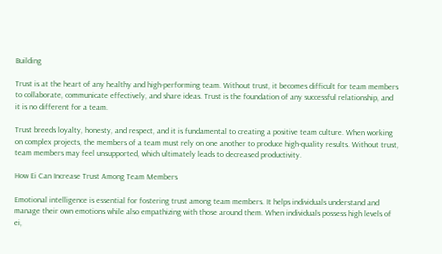Building

Trust is at the heart of any healthy and high-performing team. Without trust, it becomes difficult for team members to collaborate, communicate effectively, and share ideas. Trust is the foundation of any successful relationship, and it is no different for a team.

Trust breeds loyalty, honesty, and respect, and it is fundamental to creating a positive team culture. When working on complex projects, the members of a team must rely on one another to produce high-quality results. Without trust, team members may feel unsupported, which ultimately leads to decreased productivity.

How Ei Can Increase Trust Among Team Members

Emotional intelligence is essential for fostering trust among team members. It helps individuals understand and manage their own emotions while also empathizing with those around them. When individuals possess high levels of ei,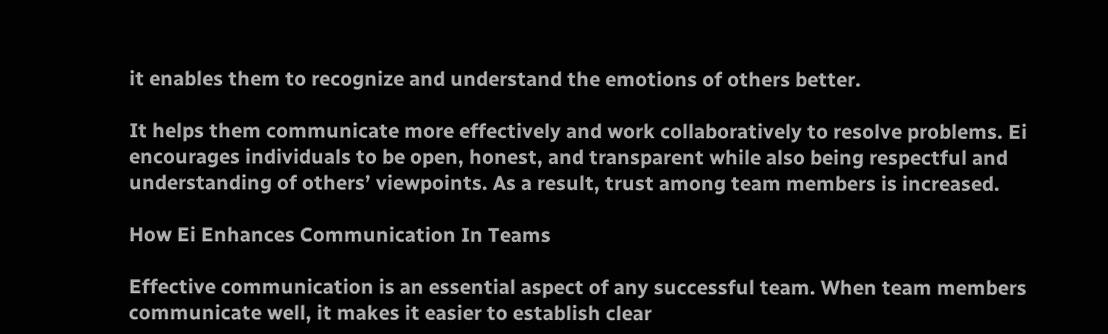it enables them to recognize and understand the emotions of others better.

It helps them communicate more effectively and work collaboratively to resolve problems. Ei encourages individuals to be open, honest, and transparent while also being respectful and understanding of others’ viewpoints. As a result, trust among team members is increased.

How Ei Enhances Communication In Teams

Effective communication is an essential aspect of any successful team. When team members communicate well, it makes it easier to establish clear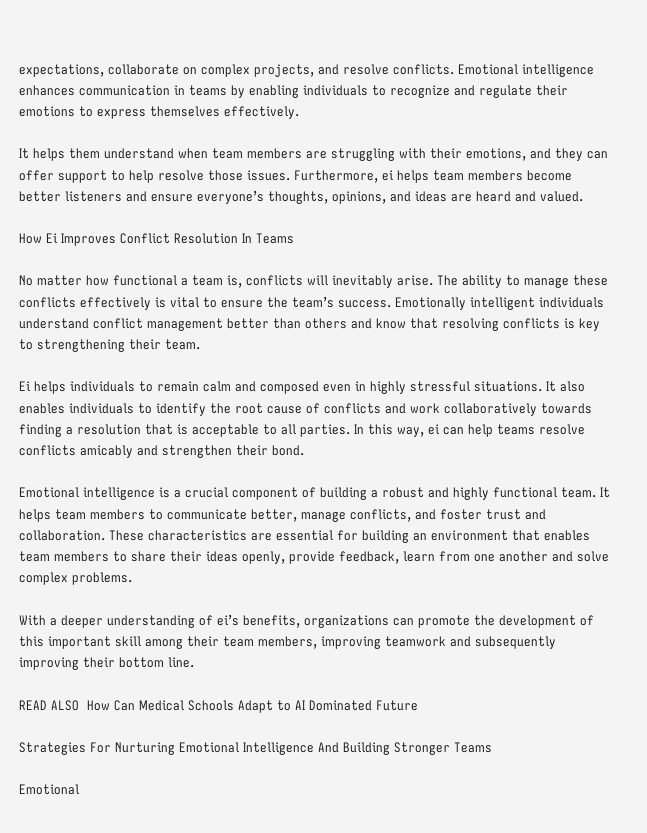expectations, collaborate on complex projects, and resolve conflicts. Emotional intelligence enhances communication in teams by enabling individuals to recognize and regulate their emotions to express themselves effectively.

It helps them understand when team members are struggling with their emotions, and they can offer support to help resolve those issues. Furthermore, ei helps team members become better listeners and ensure everyone’s thoughts, opinions, and ideas are heard and valued.

How Ei Improves Conflict Resolution In Teams

No matter how functional a team is, conflicts will inevitably arise. The ability to manage these conflicts effectively is vital to ensure the team’s success. Emotionally intelligent individuals understand conflict management better than others and know that resolving conflicts is key to strengthening their team.

Ei helps individuals to remain calm and composed even in highly stressful situations. It also enables individuals to identify the root cause of conflicts and work collaboratively towards finding a resolution that is acceptable to all parties. In this way, ei can help teams resolve conflicts amicably and strengthen their bond.

Emotional intelligence is a crucial component of building a robust and highly functional team. It helps team members to communicate better, manage conflicts, and foster trust and collaboration. These characteristics are essential for building an environment that enables team members to share their ideas openly, provide feedback, learn from one another and solve complex problems.

With a deeper understanding of ei’s benefits, organizations can promote the development of this important skill among their team members, improving teamwork and subsequently improving their bottom line.

READ ALSO  How Can Medical Schools Adapt to AI Dominated Future

Strategies For Nurturing Emotional Intelligence And Building Stronger Teams

Emotional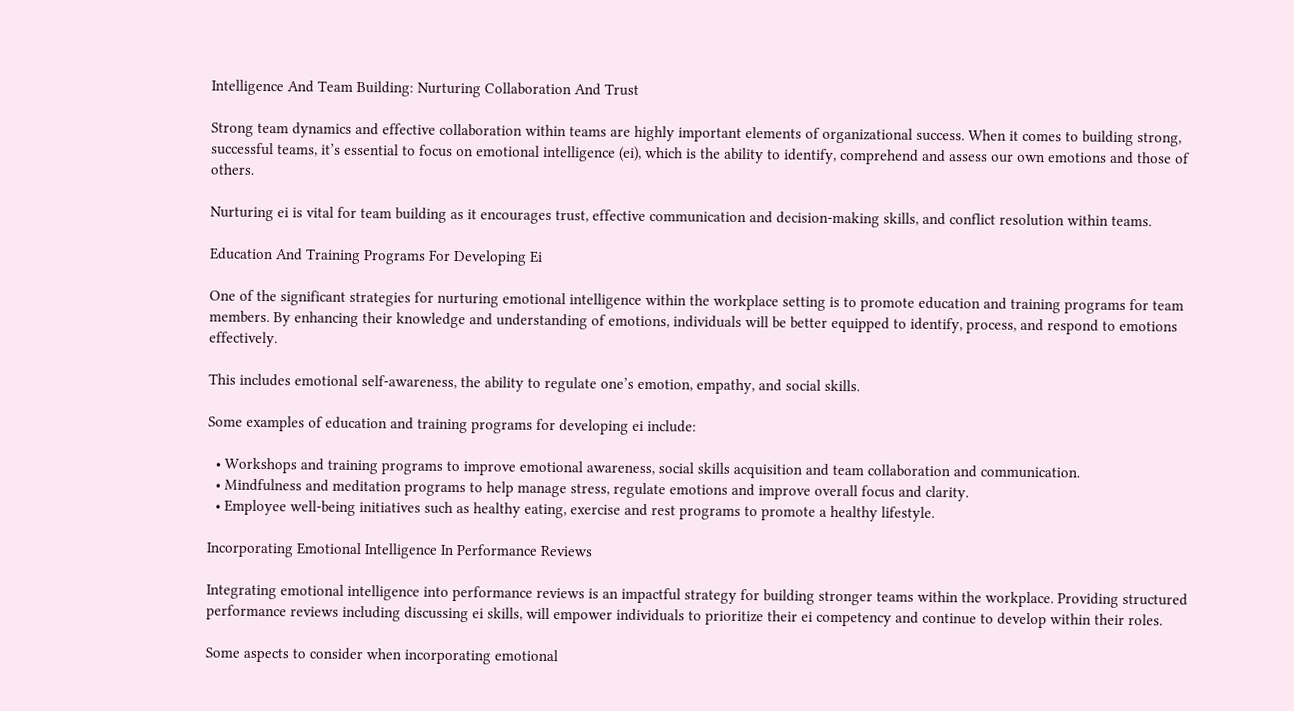Intelligence And Team Building: Nurturing Collaboration And Trust

Strong team dynamics and effective collaboration within teams are highly important elements of organizational success. When it comes to building strong, successful teams, it’s essential to focus on emotional intelligence (ei), which is the ability to identify, comprehend and assess our own emotions and those of others.

Nurturing ei is vital for team building as it encourages trust, effective communication and decision-making skills, and conflict resolution within teams.

Education And Training Programs For Developing Ei

One of the significant strategies for nurturing emotional intelligence within the workplace setting is to promote education and training programs for team members. By enhancing their knowledge and understanding of emotions, individuals will be better equipped to identify, process, and respond to emotions effectively.

This includes emotional self-awareness, the ability to regulate one’s emotion, empathy, and social skills.

Some examples of education and training programs for developing ei include:

  • Workshops and training programs to improve emotional awareness, social skills acquisition and team collaboration and communication.
  • Mindfulness and meditation programs to help manage stress, regulate emotions and improve overall focus and clarity.
  • Employee well-being initiatives such as healthy eating, exercise and rest programs to promote a healthy lifestyle.

Incorporating Emotional Intelligence In Performance Reviews

Integrating emotional intelligence into performance reviews is an impactful strategy for building stronger teams within the workplace. Providing structured performance reviews including discussing ei skills, will empower individuals to prioritize their ei competency and continue to develop within their roles.

Some aspects to consider when incorporating emotional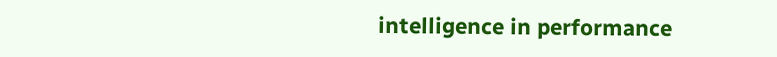intelligence in performance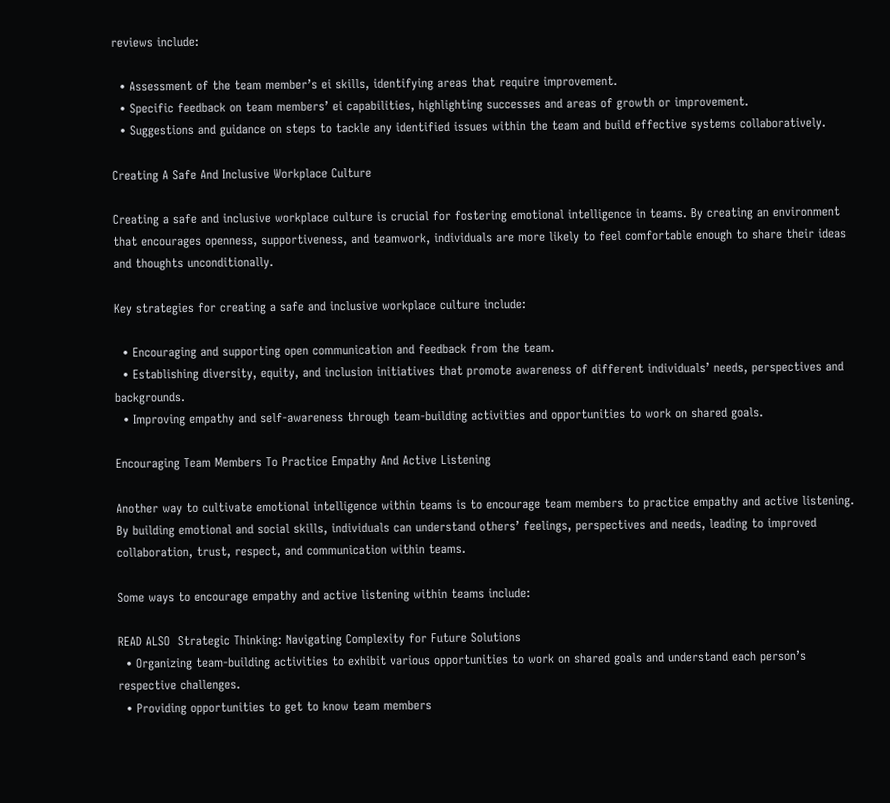reviews include:

  • Assessment of the team member’s ei skills, identifying areas that require improvement.
  • Specific feedback on team members’ ei capabilities, highlighting successes and areas of growth or improvement.
  • Suggestions and guidance on steps to tackle any identified issues within the team and build effective systems collaboratively.

Creating A Safe And Inclusive Workplace Culture

Creating a safe and inclusive workplace culture is crucial for fostering emotional intelligence in teams. By creating an environment that encourages openness, supportiveness, and teamwork, individuals are more likely to feel comfortable enough to share their ideas and thoughts unconditionally.

Key strategies for creating a safe and inclusive workplace culture include:

  • Encouraging and supporting open communication and feedback from the team.
  • Establishing diversity, equity, and inclusion initiatives that promote awareness of different individuals’ needs, perspectives and backgrounds.
  • Improving empathy and self-awareness through team-building activities and opportunities to work on shared goals.

Encouraging Team Members To Practice Empathy And Active Listening

Another way to cultivate emotional intelligence within teams is to encourage team members to practice empathy and active listening. By building emotional and social skills, individuals can understand others’ feelings, perspectives and needs, leading to improved collaboration, trust, respect, and communication within teams.

Some ways to encourage empathy and active listening within teams include:

READ ALSO  Strategic Thinking: Navigating Complexity for Future Solutions
  • Organizing team-building activities to exhibit various opportunities to work on shared goals and understand each person’s respective challenges.
  • Providing opportunities to get to know team members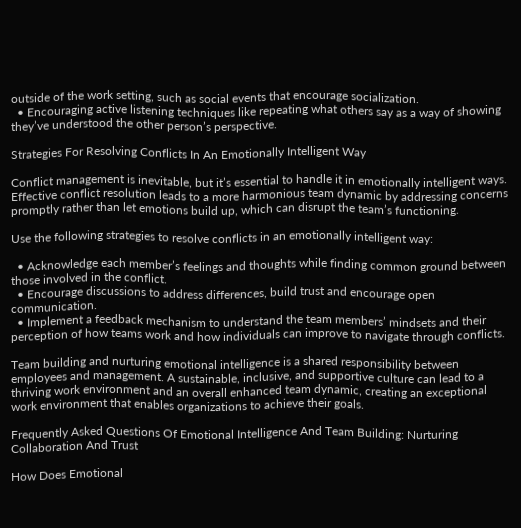outside of the work setting, such as social events that encourage socialization.
  • Encouraging active listening techniques like repeating what others say as a way of showing they’ve understood the other person’s perspective.

Strategies For Resolving Conflicts In An Emotionally Intelligent Way

Conflict management is inevitable, but it’s essential to handle it in emotionally intelligent ways. Effective conflict resolution leads to a more harmonious team dynamic by addressing concerns promptly rather than let emotions build up, which can disrupt the team’s functioning.

Use the following strategies to resolve conflicts in an emotionally intelligent way:

  • Acknowledge each member’s feelings and thoughts while finding common ground between those involved in the conflict.
  • Encourage discussions to address differences, build trust and encourage open communication.
  • Implement a feedback mechanism to understand the team members’ mindsets and their perception of how teams work and how individuals can improve to navigate through conflicts.

Team building and nurturing emotional intelligence is a shared responsibility between employees and management. A sustainable, inclusive, and supportive culture can lead to a thriving work environment and an overall enhanced team dynamic, creating an exceptional work environment that enables organizations to achieve their goals.

Frequently Asked Questions Of Emotional Intelligence And Team Building: Nurturing Collaboration And Trust

How Does Emotional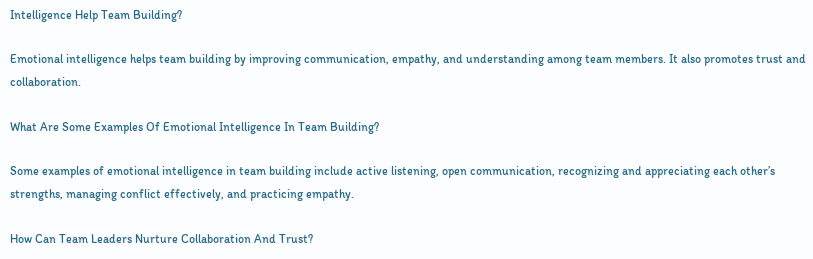Intelligence Help Team Building?

Emotional intelligence helps team building by improving communication, empathy, and understanding among team members. It also promotes trust and collaboration.

What Are Some Examples Of Emotional Intelligence In Team Building?

Some examples of emotional intelligence in team building include active listening, open communication, recognizing and appreciating each other’s strengths, managing conflict effectively, and practicing empathy.

How Can Team Leaders Nurture Collaboration And Trust?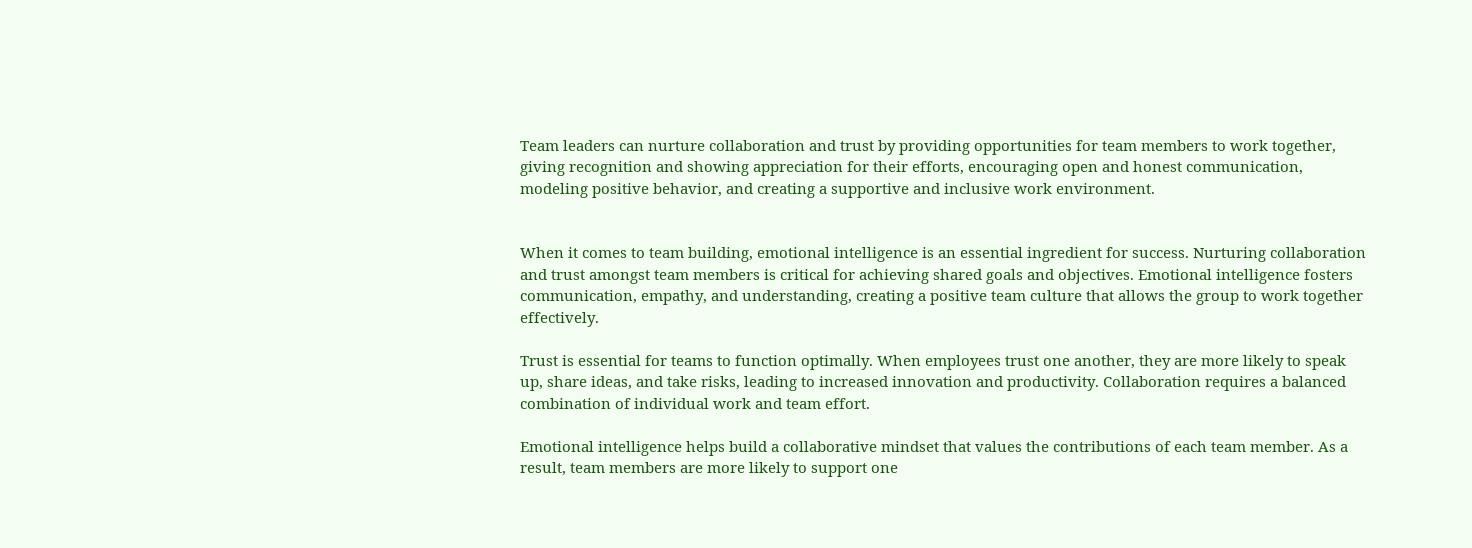Team leaders can nurture collaboration and trust by providing opportunities for team members to work together, giving recognition and showing appreciation for their efforts, encouraging open and honest communication, modeling positive behavior, and creating a supportive and inclusive work environment.


When it comes to team building, emotional intelligence is an essential ingredient for success. Nurturing collaboration and trust amongst team members is critical for achieving shared goals and objectives. Emotional intelligence fosters communication, empathy, and understanding, creating a positive team culture that allows the group to work together effectively.

Trust is essential for teams to function optimally. When employees trust one another, they are more likely to speak up, share ideas, and take risks, leading to increased innovation and productivity. Collaboration requires a balanced combination of individual work and team effort.

Emotional intelligence helps build a collaborative mindset that values the contributions of each team member. As a result, team members are more likely to support one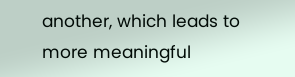another, which leads to more meaningful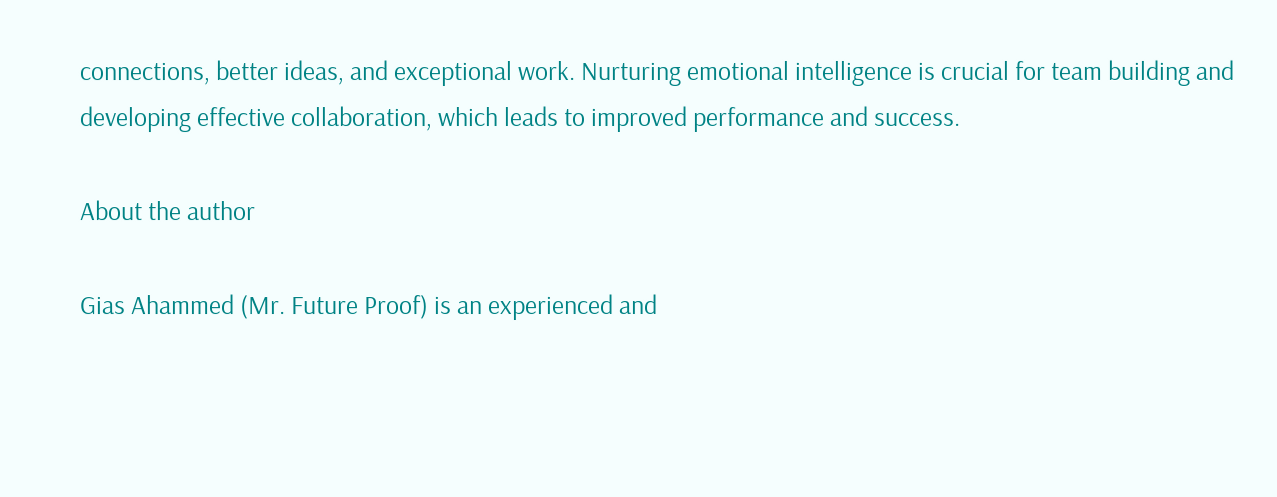connections, better ideas, and exceptional work. Nurturing emotional intelligence is crucial for team building and developing effective collaboration, which leads to improved performance and success.

About the author

Gias Ahammed (Mr. Future Proof) is an experienced and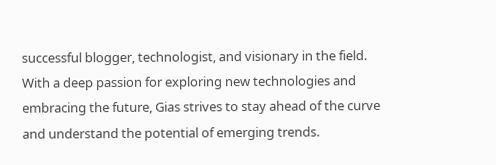successful blogger, technologist, and visionary in the field. With a deep passion for exploring new technologies and embracing the future, Gias strives to stay ahead of the curve and understand the potential of emerging trends.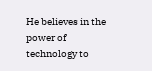He believes in the power of technology to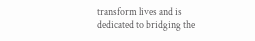transform lives and is dedicated to bridging the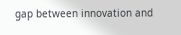gap between innovation and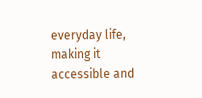everyday life, making it accessible and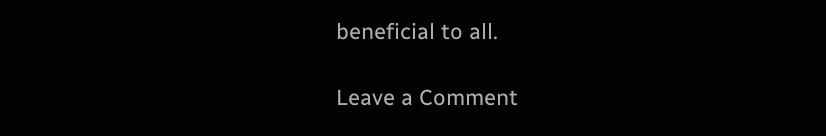beneficial to all.

Leave a Comment